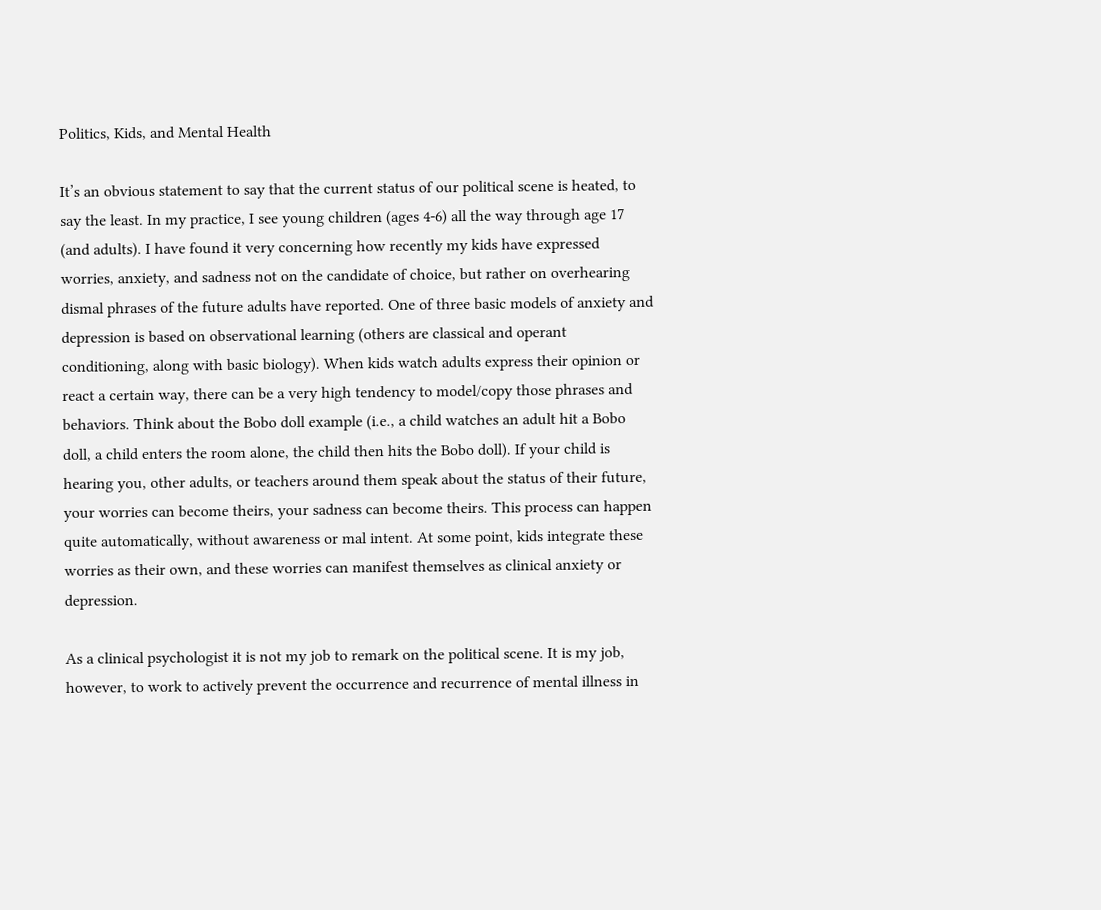Politics, Kids, and Mental Health

It’s an obvious statement to say that the current status of our political scene is heated, to say the least. In my practice, I see young children (ages 4-6) all the way through age 17 (and adults). I have found it very concerning how recently my kids have expressed worries, anxiety, and sadness not on the candidate of choice, but rather on overhearing dismal phrases of the future adults have reported. One of three basic models of anxiety and depression is based on observational learning (others are classical and operant conditioning, along with basic biology). When kids watch adults express their opinion or react a certain way, there can be a very high tendency to model/copy those phrases and behaviors. Think about the Bobo doll example (i.e., a child watches an adult hit a Bobo doll, a child enters the room alone, the child then hits the Bobo doll). If your child is hearing you, other adults, or teachers around them speak about the status of their future, your worries can become theirs, your sadness can become theirs. This process can happen quite automatically, without awareness or mal intent. At some point, kids integrate these worries as their own, and these worries can manifest themselves as clinical anxiety or depression.

As a clinical psychologist it is not my job to remark on the political scene. It is my job, however, to work to actively prevent the occurrence and recurrence of mental illness in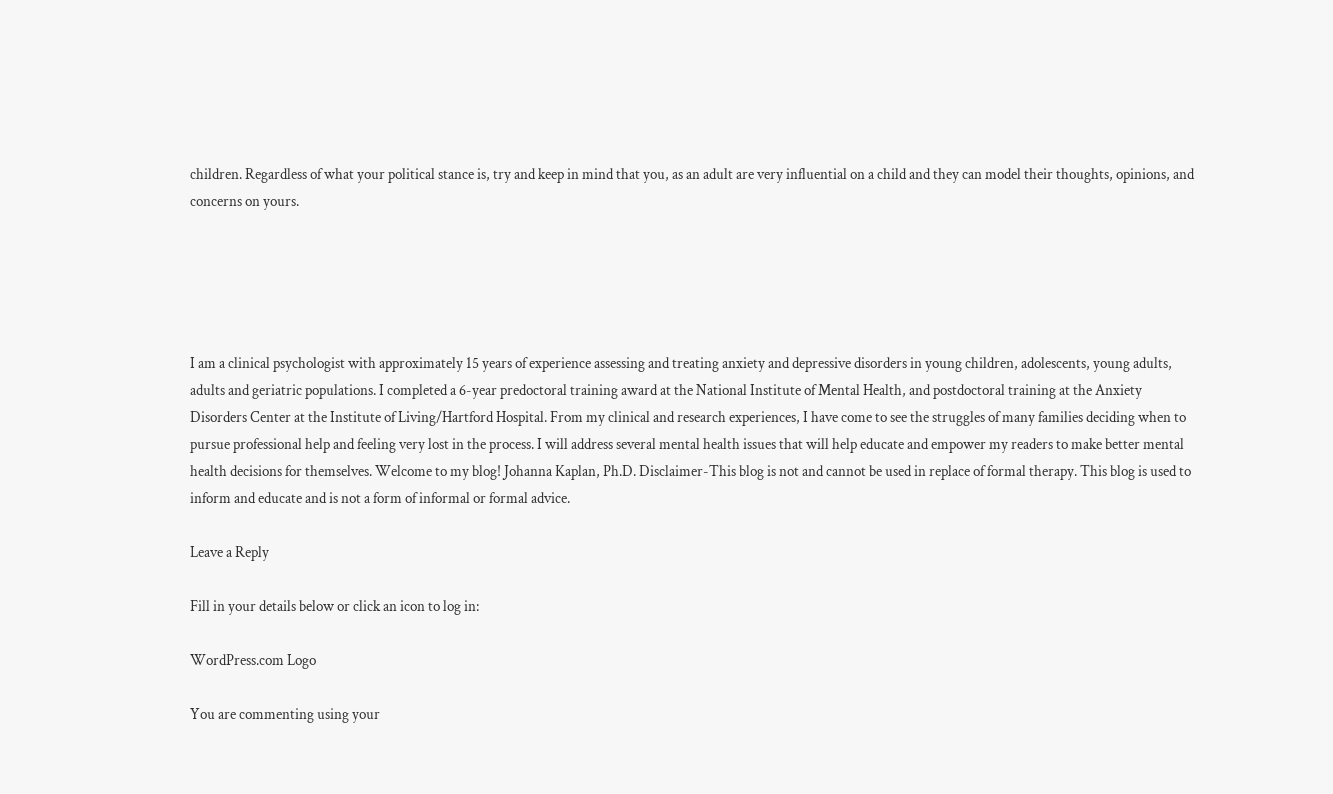children. Regardless of what your political stance is, try and keep in mind that you, as an adult are very influential on a child and they can model their thoughts, opinions, and concerns on yours.





I am a clinical psychologist with approximately 15 years of experience assessing and treating anxiety and depressive disorders in young children, adolescents, young adults, adults and geriatric populations. I completed a 6-year predoctoral training award at the National Institute of Mental Health, and postdoctoral training at the Anxiety Disorders Center at the Institute of Living/Hartford Hospital. From my clinical and research experiences, I have come to see the struggles of many families deciding when to pursue professional help and feeling very lost in the process. I will address several mental health issues that will help educate and empower my readers to make better mental health decisions for themselves. Welcome to my blog! Johanna Kaplan, Ph.D. Disclaimer-This blog is not and cannot be used in replace of formal therapy. This blog is used to inform and educate and is not a form of informal or formal advice.

Leave a Reply

Fill in your details below or click an icon to log in:

WordPress.com Logo

You are commenting using your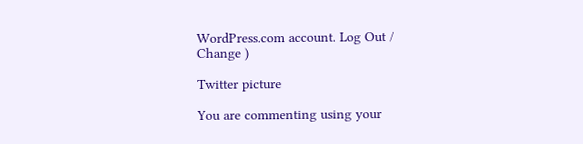WordPress.com account. Log Out /  Change )

Twitter picture

You are commenting using your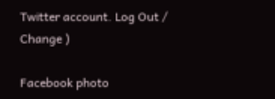Twitter account. Log Out /  Change )

Facebook photo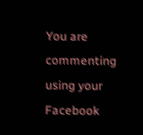You are commenting using your Facebook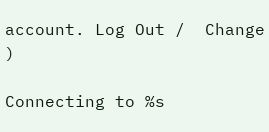account. Log Out /  Change )

Connecting to %s